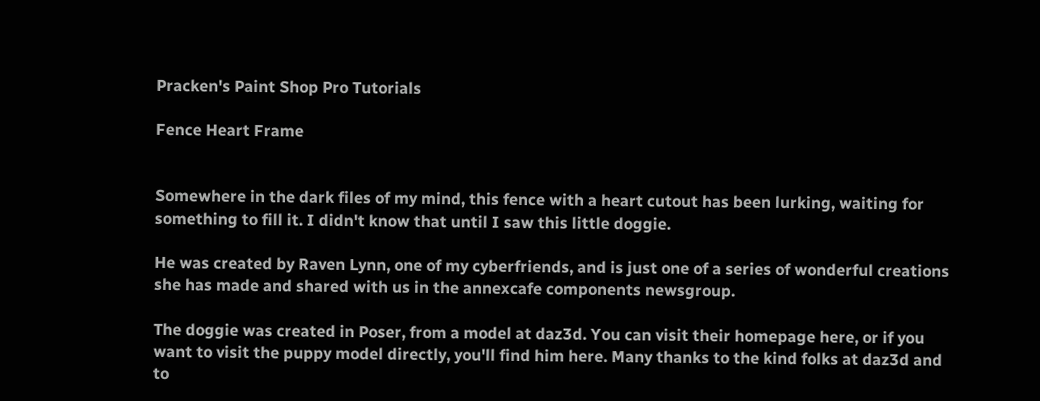Pracken's Paint Shop Pro Tutorials

Fence Heart Frame


Somewhere in the dark files of my mind, this fence with a heart cutout has been lurking, waiting for something to fill it. I didn't know that until I saw this little doggie.

He was created by Raven Lynn, one of my cyberfriends, and is just one of a series of wonderful creations she has made and shared with us in the annexcafe components newsgroup.

The doggie was created in Poser, from a model at daz3d. You can visit their homepage here, or if you want to visit the puppy model directly, you'll find him here. Many thanks to the kind folks at daz3d and to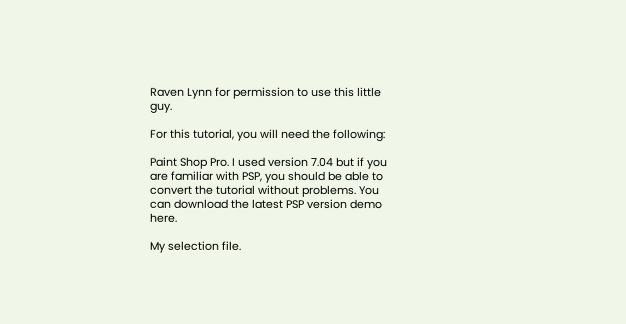Raven Lynn for permission to use this little guy.

For this tutorial, you will need the following:

Paint Shop Pro. I used version 7.04 but if you are familiar with PSP, you should be able to convert the tutorial without problems. You can download the latest PSP version demo here.

My selection file.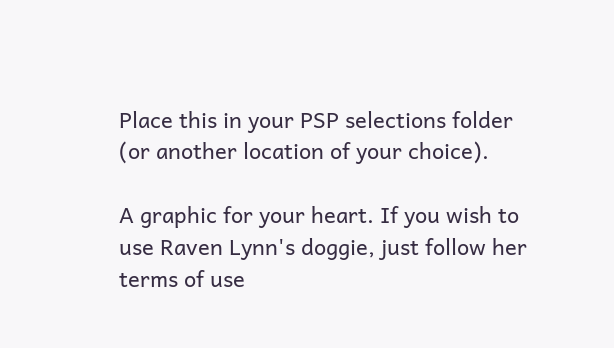Place this in your PSP selections folder (or another location of your choice).

A graphic for your heart. If you wish to use Raven Lynn's doggie, just follow her terms of use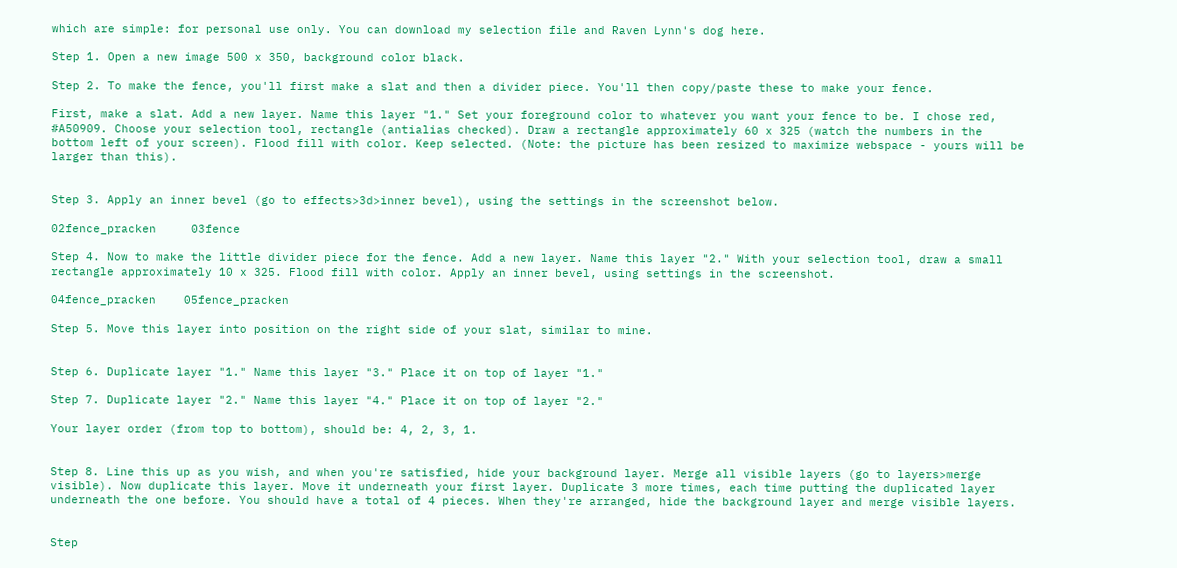which are simple: for personal use only. You can download my selection file and Raven Lynn's dog here.

Step 1. Open a new image 500 x 350, background color black.

Step 2. To make the fence, you'll first make a slat and then a divider piece. You'll then copy/paste these to make your fence.

First, make a slat. Add a new layer. Name this layer "1." Set your foreground color to whatever you want your fence to be. I chose red, #A50909. Choose your selection tool, rectangle (antialias checked). Draw a rectangle approximately 60 x 325 (watch the numbers in the bottom left of your screen). Flood fill with color. Keep selected. (Note: the picture has been resized to maximize webspace - yours will be larger than this).


Step 3. Apply an inner bevel (go to effects>3d>inner bevel), using the settings in the screenshot below.

02fence_pracken     03fence

Step 4. Now to make the little divider piece for the fence. Add a new layer. Name this layer "2." With your selection tool, draw a small rectangle approximately 10 x 325. Flood fill with color. Apply an inner bevel, using settings in the screenshot.

04fence_pracken    05fence_pracken

Step 5. Move this layer into position on the right side of your slat, similar to mine.


Step 6. Duplicate layer "1." Name this layer "3." Place it on top of layer "1."

Step 7. Duplicate layer "2." Name this layer "4." Place it on top of layer "2."

Your layer order (from top to bottom), should be: 4, 2, 3, 1.


Step 8. Line this up as you wish, and when you're satisfied, hide your background layer. Merge all visible layers (go to layers>merge visible). Now duplicate this layer. Move it underneath your first layer. Duplicate 3 more times, each time putting the duplicated layer underneath the one before. You should have a total of 4 pieces. When they're arranged, hide the background layer and merge visible layers.


Step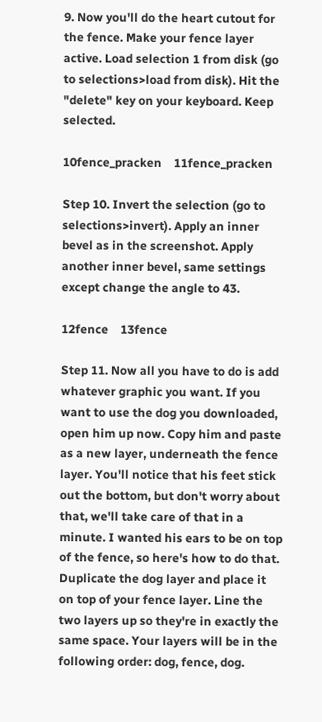9. Now you'll do the heart cutout for the fence. Make your fence layer active. Load selection 1 from disk (go to selections>load from disk). Hit the "delete" key on your keyboard. Keep selected.

10fence_pracken    11fence_pracken

Step 10. Invert the selection (go to selections>invert). Apply an inner bevel as in the screenshot. Apply another inner bevel, same settings except change the angle to 43.

12fence    13fence

Step 11. Now all you have to do is add whatever graphic you want. If you want to use the dog you downloaded, open him up now. Copy him and paste as a new layer, underneath the fence layer. You'll notice that his feet stick out the bottom, but don't worry about that, we'll take care of that in a minute. I wanted his ears to be on top of the fence, so here's how to do that. Duplicate the dog layer and place it on top of your fence layer. Line the two layers up so they're in exactly the same space. Your layers will be in the following order: dog, fence, dog.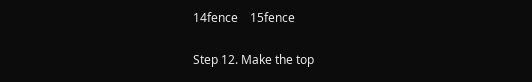14fence    15fence

Step 12. Make the top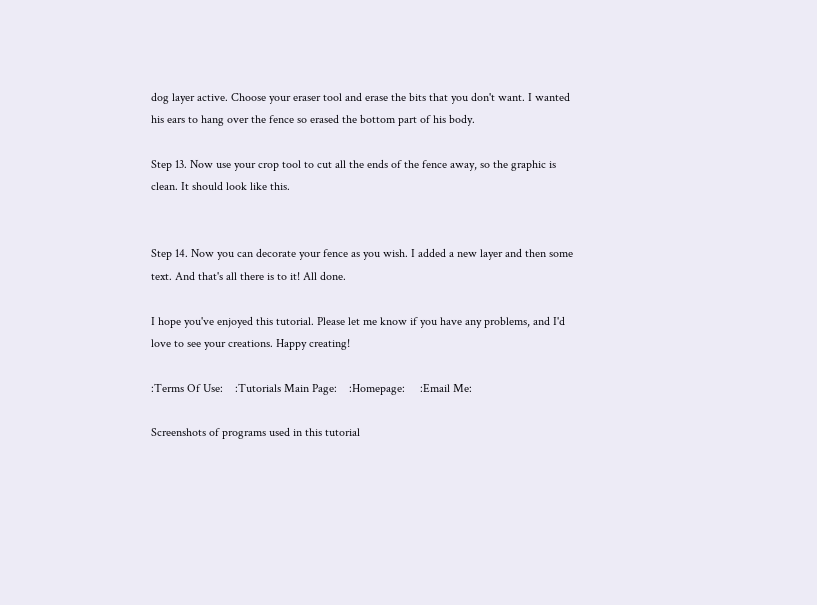dog layer active. Choose your eraser tool and erase the bits that you don't want. I wanted his ears to hang over the fence so erased the bottom part of his body.

Step 13. Now use your crop tool to cut all the ends of the fence away, so the graphic is clean. It should look like this.


Step 14. Now you can decorate your fence as you wish. I added a new layer and then some text. And that's all there is to it! All done.

I hope you've enjoyed this tutorial. Please let me know if you have any problems, and I'd love to see your creations. Happy creating!

:Terms Of Use:    :Tutorials Main Page:    :Homepage:     :Email Me:

Screenshots of programs used in this tutorial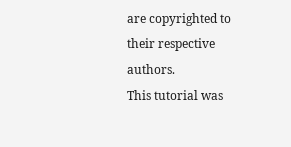are copyrighted to their respective authors.
This tutorial was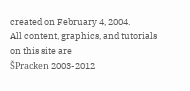created on February 4, 2004.
All content, graphics, and tutorials on this site are
ŠPracken 2003-2012